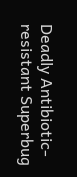Deadly Antibiotic-resistant Superbug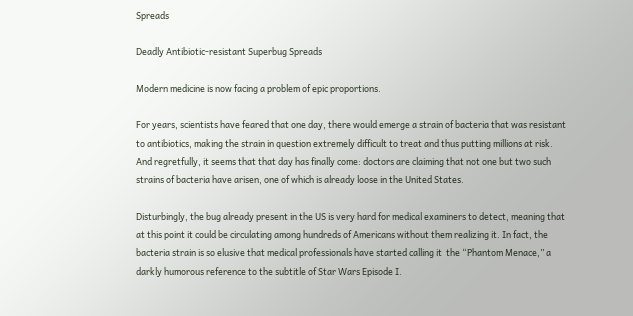Spreads

Deadly Antibiotic-resistant Superbug Spreads

Modern medicine is now facing a problem of epic proportions.

For years, scientists have feared that one day, there would emerge a strain of bacteria that was resistant to antibiotics, making the strain in question extremely difficult to treat and thus putting millions at risk. And regretfully, it seems that that day has finally come: doctors are claiming that not one but two such strains of bacteria have arisen, one of which is already loose in the United States.

Disturbingly, the bug already present in the US is very hard for medical examiners to detect, meaning that at this point it could be circulating among hundreds of Americans without them realizing it. In fact, the bacteria strain is so elusive that medical professionals have started calling it  the “Phantom Menace,” a darkly humorous reference to the subtitle of Star Wars Episode I.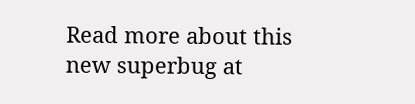Read more about this new superbug at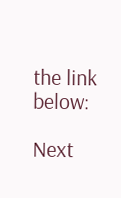the link below:

Next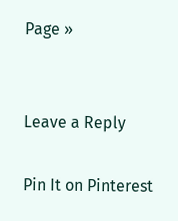Page »


Leave a Reply

Pin It on Pinterest